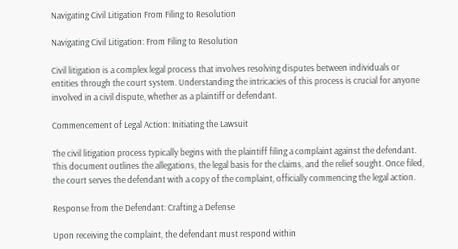Navigating Civil Litigation From Filing to Resolution

Navigating Civil Litigation: From Filing to Resolution

Civil litigation is a complex legal process that involves resolving disputes between individuals or entities through the court system. Understanding the intricacies of this process is crucial for anyone involved in a civil dispute, whether as a plaintiff or defendant.

Commencement of Legal Action: Initiating the Lawsuit

The civil litigation process typically begins with the plaintiff filing a complaint against the defendant. This document outlines the allegations, the legal basis for the claims, and the relief sought. Once filed, the court serves the defendant with a copy of the complaint, officially commencing the legal action.

Response from the Defendant: Crafting a Defense

Upon receiving the complaint, the defendant must respond within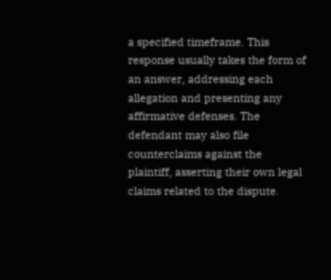a specified timeframe. This response usually takes the form of an answer, addressing each allegation and presenting any affirmative defenses. The defendant may also file counterclaims against the plaintiff, asserting their own legal claims related to the dispute.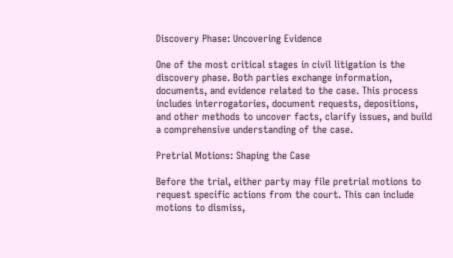Discovery Phase: Uncovering Evidence

One of the most critical stages in civil litigation is the discovery phase. Both parties exchange information, documents, and evidence related to the case. This process includes interrogatories, document requests, depositions, and other methods to uncover facts, clarify issues, and build a comprehensive understanding of the case.

Pretrial Motions: Shaping the Case

Before the trial, either party may file pretrial motions to request specific actions from the court. This can include motions to dismiss,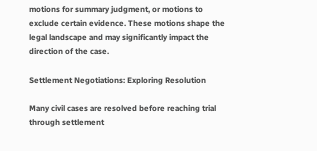motions for summary judgment, or motions to exclude certain evidence. These motions shape the legal landscape and may significantly impact the direction of the case.

Settlement Negotiations: Exploring Resolution

Many civil cases are resolved before reaching trial through settlement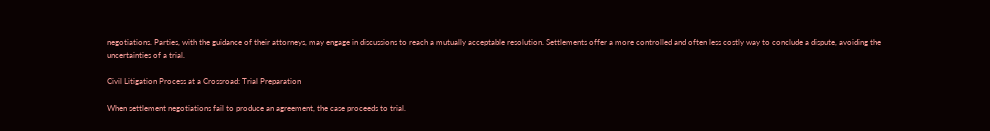negotiations. Parties, with the guidance of their attorneys, may engage in discussions to reach a mutually acceptable resolution. Settlements offer a more controlled and often less costly way to conclude a dispute, avoiding the uncertainties of a trial.

Civil Litigation Process at a Crossroad: Trial Preparation

When settlement negotiations fail to produce an agreement, the case proceeds to trial.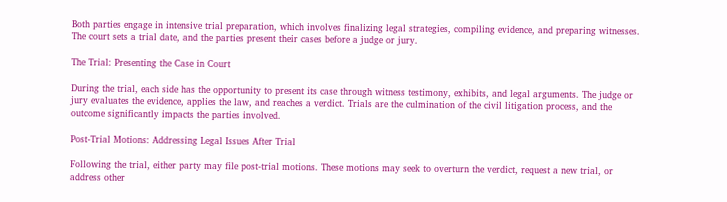Both parties engage in intensive trial preparation, which involves finalizing legal strategies, compiling evidence, and preparing witnesses. The court sets a trial date, and the parties present their cases before a judge or jury.

The Trial: Presenting the Case in Court

During the trial, each side has the opportunity to present its case through witness testimony, exhibits, and legal arguments. The judge or jury evaluates the evidence, applies the law, and reaches a verdict. Trials are the culmination of the civil litigation process, and the outcome significantly impacts the parties involved.

Post-Trial Motions: Addressing Legal Issues After Trial

Following the trial, either party may file post-trial motions. These motions may seek to overturn the verdict, request a new trial, or address other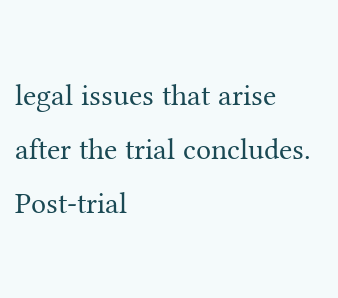legal issues that arise after the trial concludes. Post-trial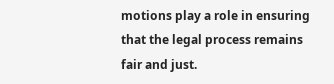motions play a role in ensuring that the legal process remains fair and just.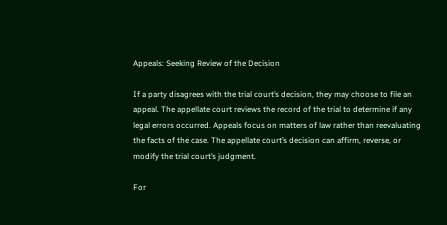Appeals: Seeking Review of the Decision

If a party disagrees with the trial court’s decision, they may choose to file an appeal. The appellate court reviews the record of the trial to determine if any legal errors occurred. Appeals focus on matters of law rather than reevaluating the facts of the case. The appellate court’s decision can affirm, reverse, or modify the trial court’s judgment.

For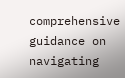comprehensive guidance on navigating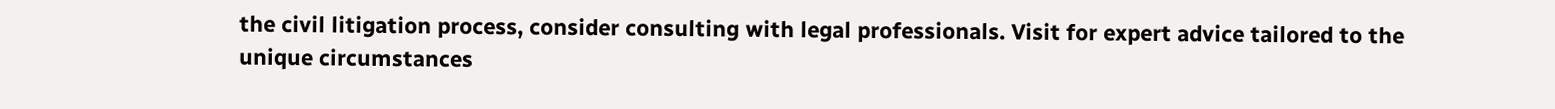the civil litigation process, consider consulting with legal professionals. Visit for expert advice tailored to the unique circumstances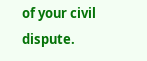of your civil dispute.